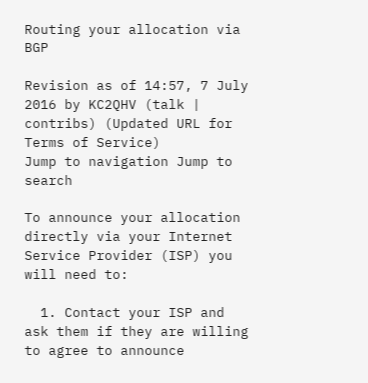Routing your allocation via BGP

Revision as of 14:57, 7 July 2016 by KC2QHV (talk | contribs) (Updated URL for Terms of Service)
Jump to navigation Jump to search

To announce your allocation directly via your Internet Service Provider (ISP) you will need to:

  1. Contact your ISP and ask them if they are willing to agree to announce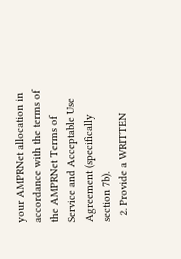your AMPRNet allocation in accordance with the terms of the AMPRNet Terms of Service and Acceptable Use Agreement (specifically section 7b).
  2. Provide a WRITTEN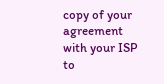copy of your agreement with your ISP to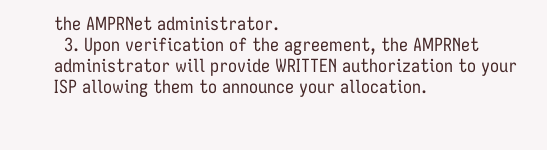the AMPRNet administrator.
  3. Upon verification of the agreement, the AMPRNet administrator will provide WRITTEN authorization to your ISP allowing them to announce your allocation.